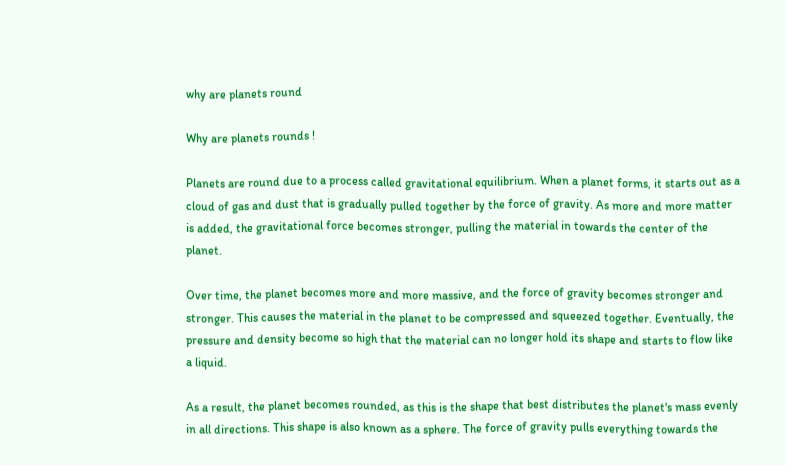why are planets round

Why are planets rounds !

Planets are round due to a process called gravitational equilibrium. When a planet forms, it starts out as a cloud of gas and dust that is gradually pulled together by the force of gravity. As more and more matter is added, the gravitational force becomes stronger, pulling the material in towards the center of the planet.

Over time, the planet becomes more and more massive, and the force of gravity becomes stronger and stronger. This causes the material in the planet to be compressed and squeezed together. Eventually, the pressure and density become so high that the material can no longer hold its shape and starts to flow like a liquid.

As a result, the planet becomes rounded, as this is the shape that best distributes the planet's mass evenly in all directions. This shape is also known as a sphere. The force of gravity pulls everything towards the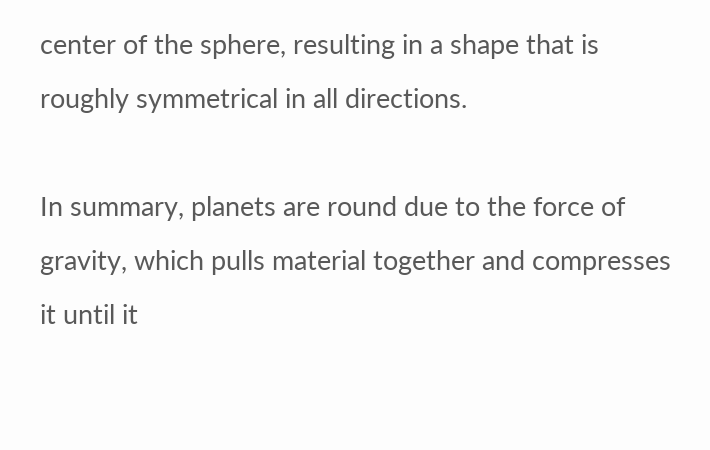center of the sphere, resulting in a shape that is roughly symmetrical in all directions.

In summary, planets are round due to the force of gravity, which pulls material together and compresses it until it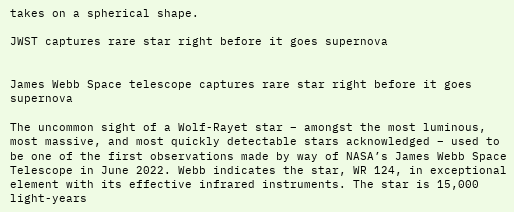takes on a spherical shape.

JWST captures rare star right before it goes supernova


James Webb Space telescope captures rare star right before it goes supernova

The uncommon sight of a Wolf-Rayet star – amongst the most luminous, most massive, and most quickly detectable stars acknowledged – used to be one of the first observations made by way of NASA’s James Webb Space Telescope in June 2022. Webb indicates the star, WR 124, in exceptional element with its effective infrared instruments. The star is 15,000 light-years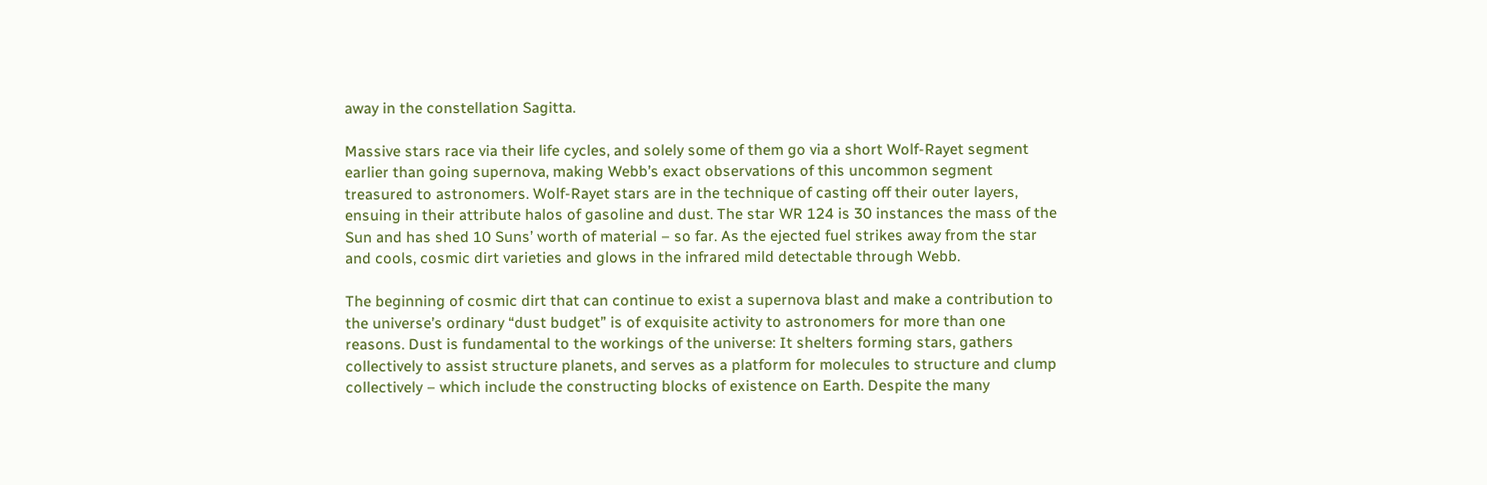away in the constellation Sagitta.

Massive stars race via their life cycles, and solely some of them go via a short Wolf-Rayet segment earlier than going supernova, making Webb’s exact observations of this uncommon segment treasured to astronomers. Wolf-Rayet stars are in the technique of casting off their outer layers, ensuing in their attribute halos of gasoline and dust. The star WR 124 is 30 instances the mass of the Sun and has shed 10 Suns’ worth of material – so far. As the ejected fuel strikes away from the star and cools, cosmic dirt varieties and glows in the infrared mild detectable through Webb.

The beginning of cosmic dirt that can continue to exist a supernova blast and make a contribution to the universe’s ordinary “dust budget” is of exquisite activity to astronomers for more than one reasons. Dust is fundamental to the workings of the universe: It shelters forming stars, gathers collectively to assist structure planets, and serves as a platform for molecules to structure and clump collectively – which include the constructing blocks of existence on Earth. Despite the many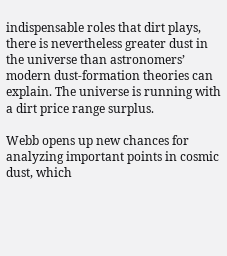indispensable roles that dirt plays, there is nevertheless greater dust in the universe than astronomers’ modern dust-formation theories can explain. The universe is running with a dirt price range surplus.

Webb opens up new chances for analyzing important points in cosmic dust, which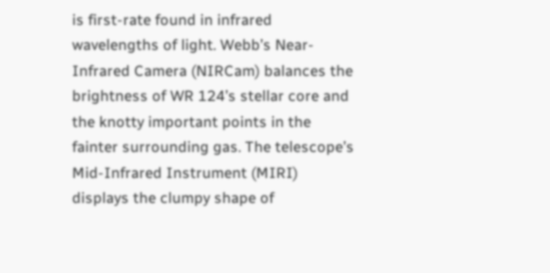is first-rate found in infrared wavelengths of light. Webb’s Near-Infrared Camera (NIRCam) balances the brightness of WR 124’s stellar core and the knotty important points in the fainter surrounding gas. The telescope’s Mid-Infrared Instrument (MIRI) displays the clumpy shape of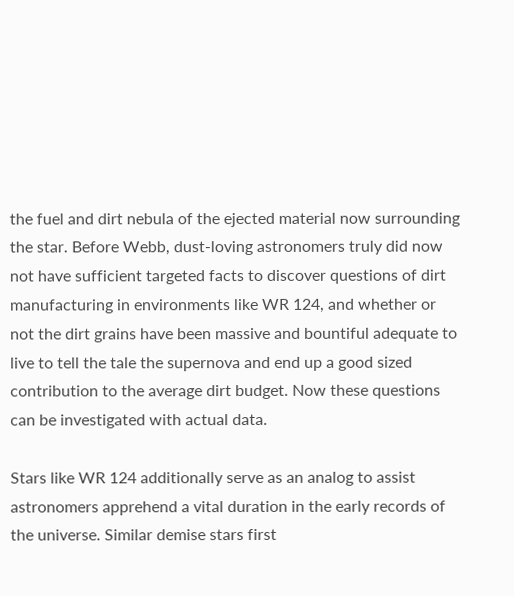the fuel and dirt nebula of the ejected material now surrounding the star. Before Webb, dust-loving astronomers truly did now not have sufficient targeted facts to discover questions of dirt manufacturing in environments like WR 124, and whether or not the dirt grains have been massive and bountiful adequate to live to tell the tale the supernova and end up a good sized contribution to the average dirt budget. Now these questions can be investigated with actual data.

Stars like WR 124 additionally serve as an analog to assist astronomers apprehend a vital duration in the early records of the universe. Similar demise stars first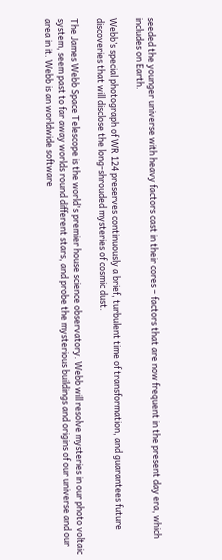seeded the younger universe with heavy factors cast in their cores – factors that are now frequent in the present day era, which includes on Earth.

Webb’s special photograph of WR 124 preserves continuously a brief, turbulent time of transformation, and guarantees future discoveries that will disclose the long-shrouded mysteries of cosmic dust.

The James Webb Space Telescope is the world's premier house science observatory. Webb will resolve mysteries in our photo voltaic system, seem past to far away worlds round different stars, and probe the mysterious buildings and origins of our universe and our area in it. Webb is an worldwide software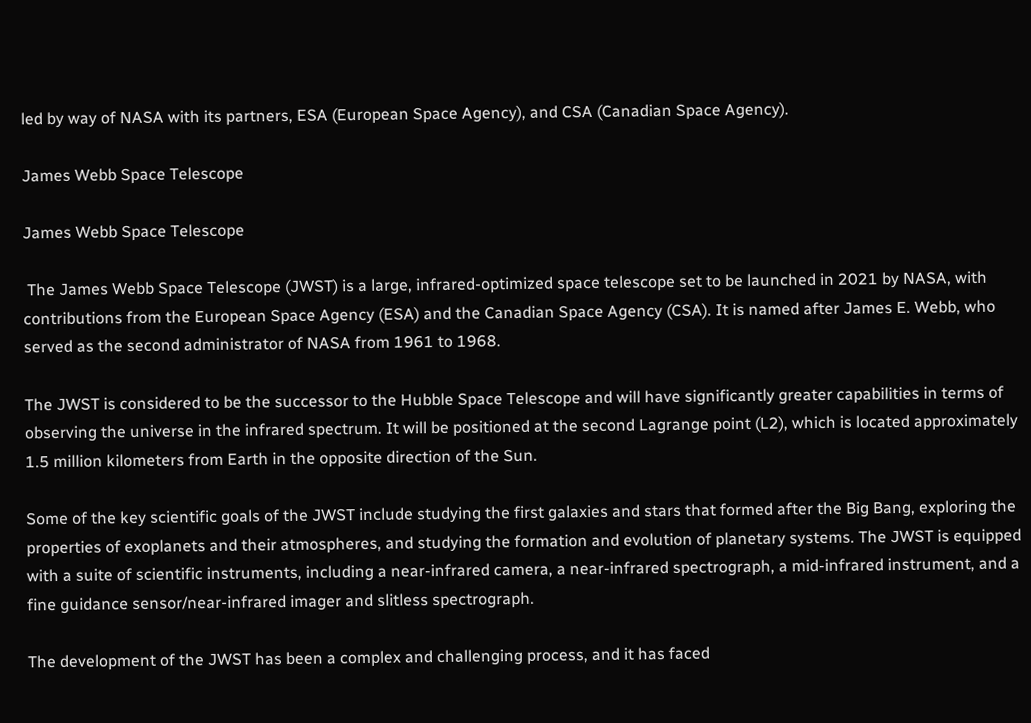led by way of NASA with its partners, ESA (European Space Agency), and CSA (Canadian Space Agency).

James Webb Space Telescope

James Webb Space Telescope

 The James Webb Space Telescope (JWST) is a large, infrared-optimized space telescope set to be launched in 2021 by NASA, with contributions from the European Space Agency (ESA) and the Canadian Space Agency (CSA). It is named after James E. Webb, who served as the second administrator of NASA from 1961 to 1968.

The JWST is considered to be the successor to the Hubble Space Telescope and will have significantly greater capabilities in terms of observing the universe in the infrared spectrum. It will be positioned at the second Lagrange point (L2), which is located approximately 1.5 million kilometers from Earth in the opposite direction of the Sun.

Some of the key scientific goals of the JWST include studying the first galaxies and stars that formed after the Big Bang, exploring the properties of exoplanets and their atmospheres, and studying the formation and evolution of planetary systems. The JWST is equipped with a suite of scientific instruments, including a near-infrared camera, a near-infrared spectrograph, a mid-infrared instrument, and a fine guidance sensor/near-infrared imager and slitless spectrograph.

The development of the JWST has been a complex and challenging process, and it has faced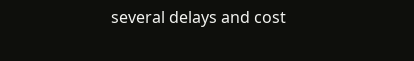several delays and cost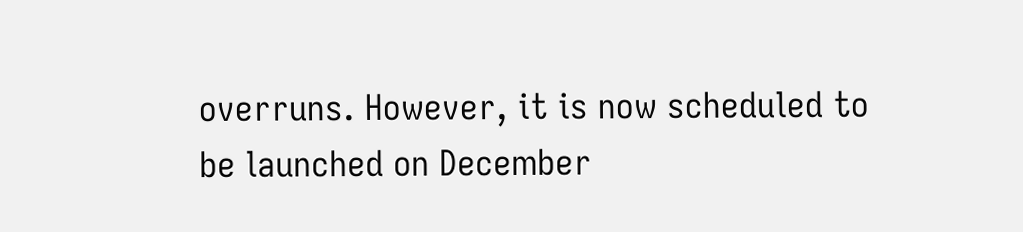overruns. However, it is now scheduled to be launched on December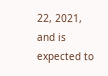22, 2021, and is expected to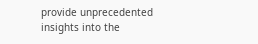provide unprecedented insights into the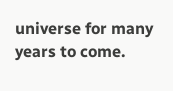universe for many years to come.